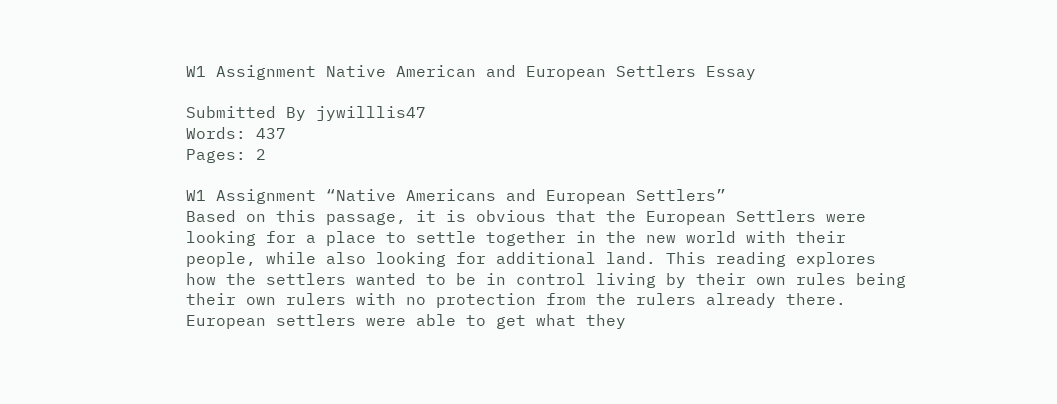W1 Assignment Native American and European Settlers Essay

Submitted By jywilllis47
Words: 437
Pages: 2

W1 Assignment “Native Americans and European Settlers”
Based on this passage, it is obvious that the European Settlers were looking for a place to settle together in the new world with their people, while also looking for additional land. This reading explores how the settlers wanted to be in control living by their own rules being their own rulers with no protection from the rulers already there. European settlers were able to get what they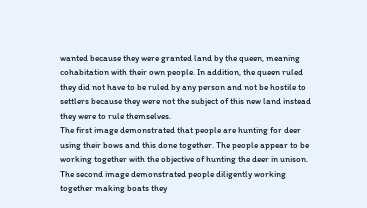wanted because they were granted land by the queen, meaning cohabitation with their own people. In addition, the queen ruled they did not have to be ruled by any person and not be hostile to settlers because they were not the subject of this new land instead they were to rule themselves.
The first image demonstrated that people are hunting for deer using their bows and this done together. The people appear to be working together with the objective of hunting the deer in unison. The second image demonstrated people diligently working together making boats they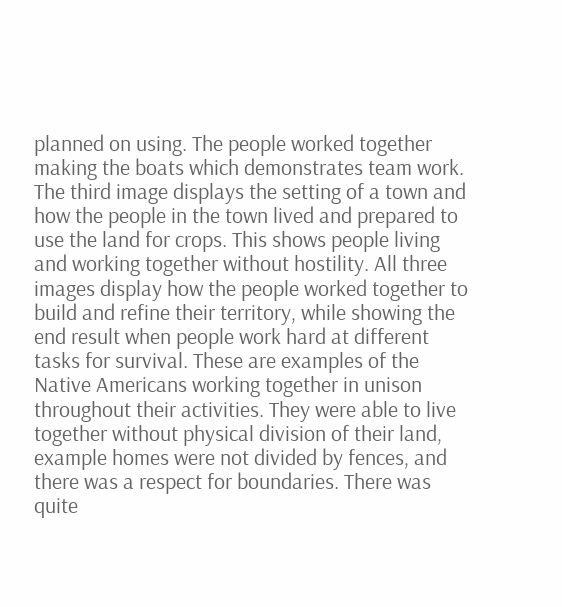planned on using. The people worked together making the boats which demonstrates team work. The third image displays the setting of a town and how the people in the town lived and prepared to use the land for crops. This shows people living and working together without hostility. All three images display how the people worked together to build and refine their territory, while showing the end result when people work hard at different tasks for survival. These are examples of the Native Americans working together in unison throughout their activities. They were able to live together without physical division of their land, example homes were not divided by fences, and there was a respect for boundaries. There was quite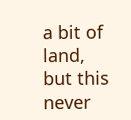a bit of land, but this never